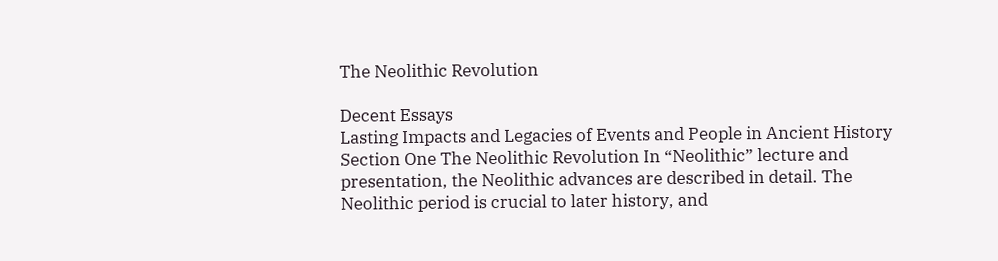The Neolithic Revolution

Decent Essays
Lasting Impacts and Legacies of Events and People in Ancient History Section One The Neolithic Revolution In “Neolithic” lecture and presentation, the Neolithic advances are described in detail. The Neolithic period is crucial to later history, and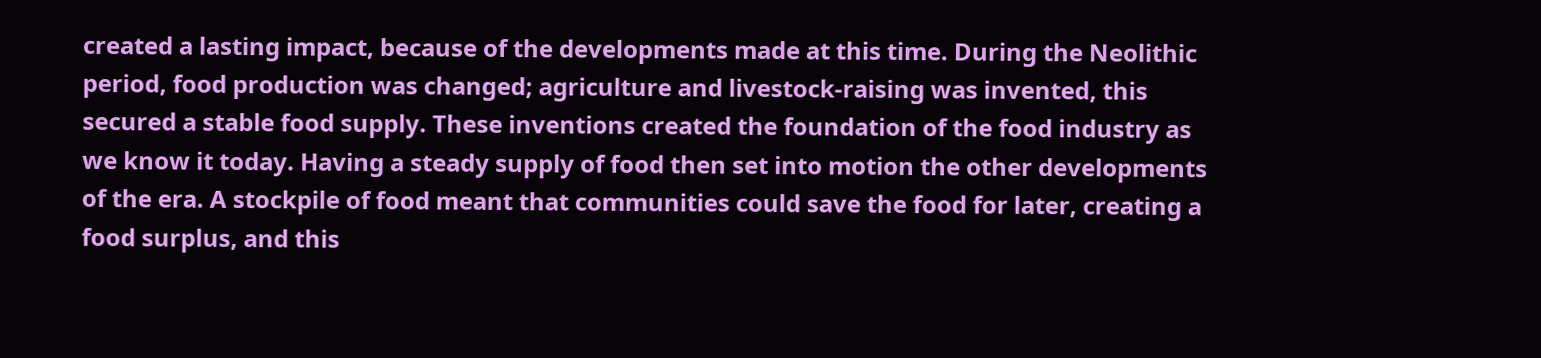created a lasting impact, because of the developments made at this time. During the Neolithic period, food production was changed; agriculture and livestock-raising was invented, this secured a stable food supply. These inventions created the foundation of the food industry as we know it today. Having a steady supply of food then set into motion the other developments of the era. A stockpile of food meant that communities could save the food for later, creating a food surplus, and this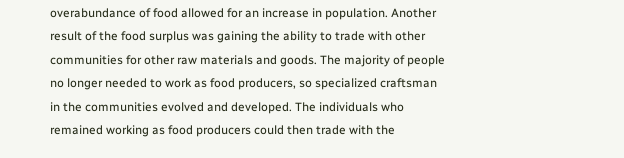overabundance of food allowed for an increase in population. Another result of the food surplus was gaining the ability to trade with other communities for other raw materials and goods. The majority of people no longer needed to work as food producers, so specialized craftsman in the communities evolved and developed. The individuals who remained working as food producers could then trade with the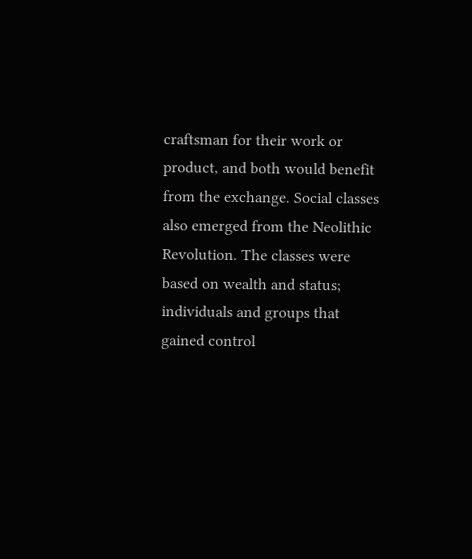craftsman for their work or product, and both would benefit from the exchange. Social classes also emerged from the Neolithic Revolution. The classes were based on wealth and status; individuals and groups that gained control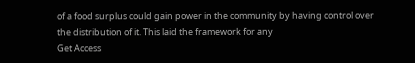of a food surplus could gain power in the community by having control over the distribution of it. This laid the framework for any
Get Access